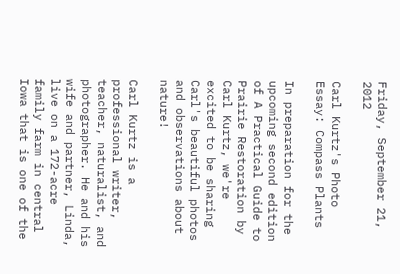Friday, September 21, 2012

Carl Kurtz's Photo Essay: Compass Plants

In preparation for the upcoming second edition of A Practical Guide to Prairie Restoration by Carl Kurtz, we're excited to be sharing Carl's beautiful photos and observations about nature!

Carl Kurtz is a professional writer, teacher, naturalist, and photographer. He and his wife and partner, Linda, live on a 172-acre family farm in central Iowa that is one of the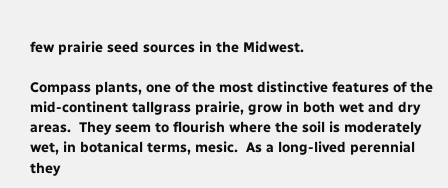few prairie seed sources in the Midwest.

Compass plants, one of the most distinctive features of the mid-continent tallgrass prairie, grow in both wet and dry areas.  They seem to flourish where the soil is moderately wet, in botanical terms, mesic.  As a long-lived perennial they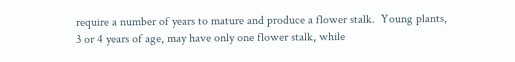require a number of years to mature and produce a flower stalk.  Young plants, 3 or 4 years of age, may have only one flower stalk, while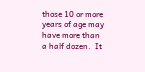those 10 or more years of age may have more than a half dozen.  It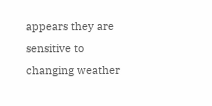appears they are sensitive to changing weather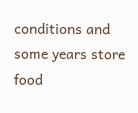conditions and some years store food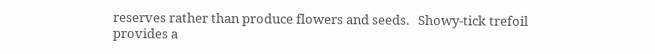reserves rather than produce flowers and seeds.   Showy-tick trefoil provides a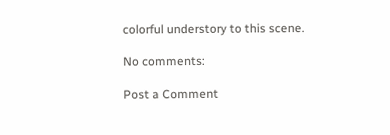colorful understory to this scene.

No comments:

Post a Comment